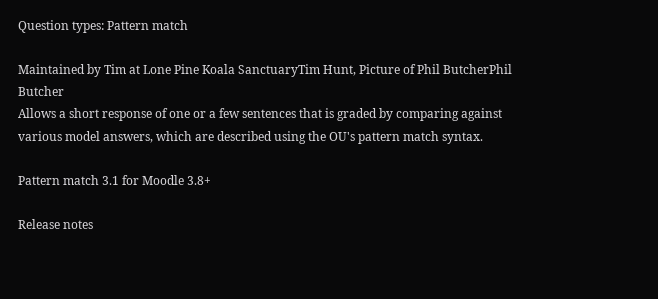Question types: Pattern match

Maintained by Tim at Lone Pine Koala SanctuaryTim Hunt, Picture of Phil ButcherPhil Butcher
Allows a short response of one or a few sentences that is graded by comparing against various model answers, which are described using the OU's pattern match syntax.

Pattern match 3.1 for Moodle 3.8+

Release notes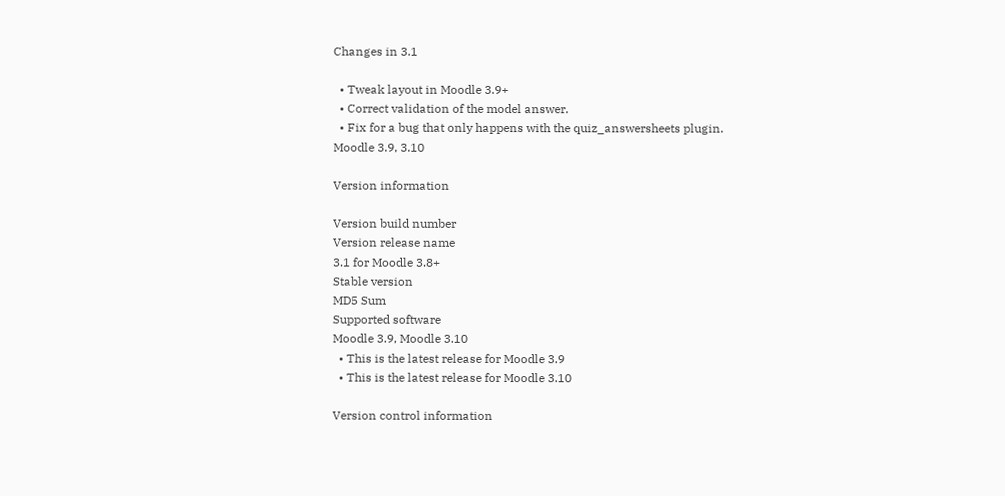Changes in 3.1

  • Tweak layout in Moodle 3.9+
  • Correct validation of the model answer.
  • Fix for a bug that only happens with the quiz_answersheets plugin.
Moodle 3.9, 3.10

Version information

Version build number
Version release name
3.1 for Moodle 3.8+
Stable version
MD5 Sum
Supported software
Moodle 3.9, Moodle 3.10
  • This is the latest release for Moodle 3.9
  • This is the latest release for Moodle 3.10

Version control information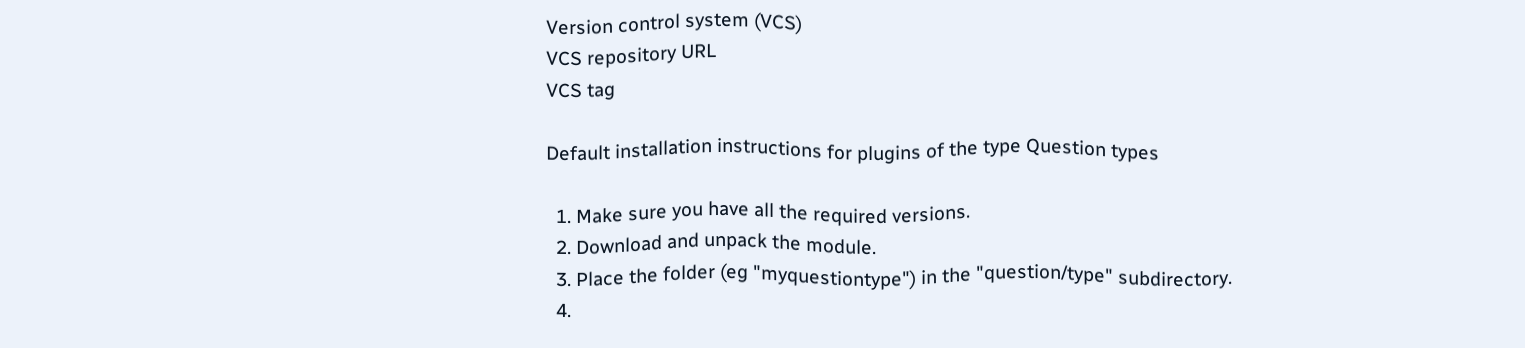Version control system (VCS)
VCS repository URL
VCS tag

Default installation instructions for plugins of the type Question types

  1. Make sure you have all the required versions.
  2. Download and unpack the module.
  3. Place the folder (eg "myquestiontype") in the "question/type" subdirectory.
  4.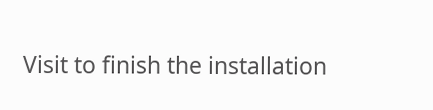Visit to finish the installation